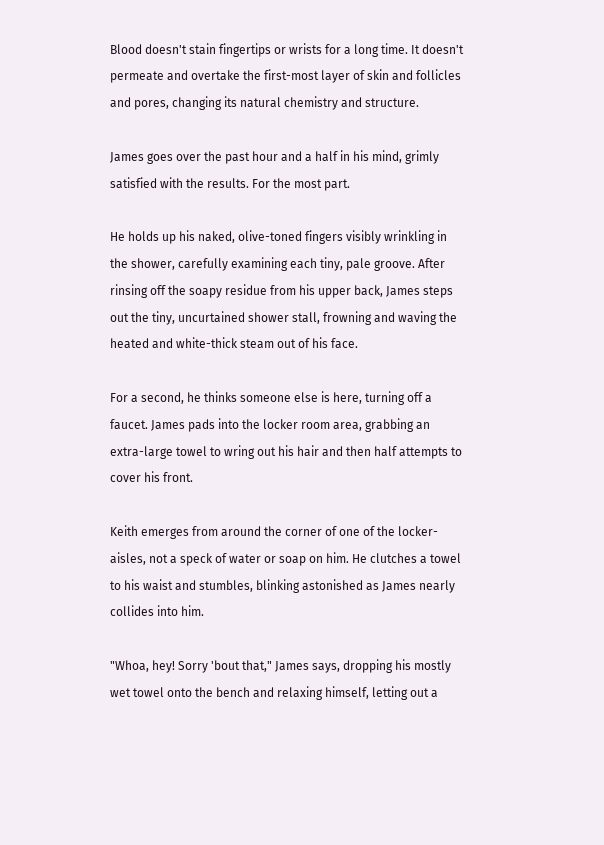Blood doesn't stain fingertips or wrists for a long time. It doesn't permeate and overtake the first-most layer of skin and follicles and pores, changing its natural chemistry and structure.

James goes over the past hour and a half in his mind, grimly satisfied with the results. For the most part.

He holds up his naked, olive-toned fingers visibly wrinkling in the shower, carefully examining each tiny, pale groove. After rinsing off the soapy residue from his upper back, James steps out the tiny, uncurtained shower stall, frowning and waving the heated and white-thick steam out of his face.

For a second, he thinks someone else is here, turning off a faucet. James pads into the locker room area, grabbing an extra-large towel to wring out his hair and then half attempts to cover his front.

Keith emerges from around the corner of one of the locker-aisles, not a speck of water or soap on him. He clutches a towel to his waist and stumbles, blinking astonished as James nearly collides into him.

"Whoa, hey! Sorry 'bout that," James says, dropping his mostly wet towel onto the bench and relaxing himself, letting out a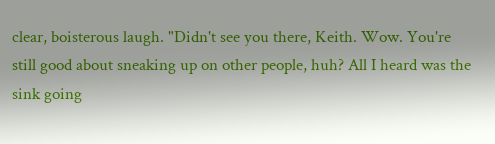clear, boisterous laugh. "Didn't see you there, Keith. Wow. You're still good about sneaking up on other people, huh? All I heard was the sink going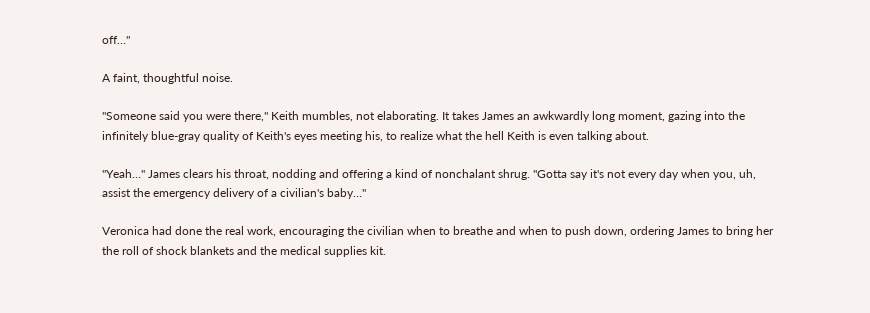off…"

A faint, thoughtful noise.

"Someone said you were there," Keith mumbles, not elaborating. It takes James an awkwardly long moment, gazing into the infinitely blue-gray quality of Keith's eyes meeting his, to realize what the hell Keith is even talking about.

"Yeah…" James clears his throat, nodding and offering a kind of nonchalant shrug. "Gotta say it's not every day when you, uh, assist the emergency delivery of a civilian's baby…"

Veronica had done the real work, encouraging the civilian when to breathe and when to push down, ordering James to bring her the roll of shock blankets and the medical supplies kit.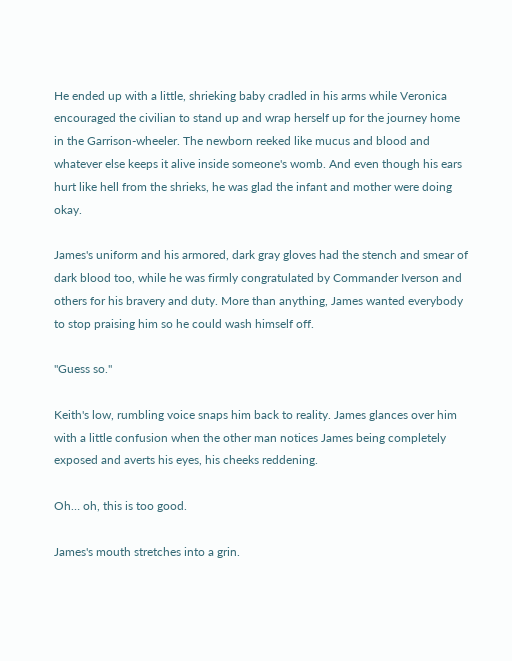He ended up with a little, shrieking baby cradled in his arms while Veronica encouraged the civilian to stand up and wrap herself up for the journey home in the Garrison-wheeler. The newborn reeked like mucus and blood and whatever else keeps it alive inside someone's womb. And even though his ears hurt like hell from the shrieks, he was glad the infant and mother were doing okay.

James's uniform and his armored, dark gray gloves had the stench and smear of dark blood too, while he was firmly congratulated by Commander Iverson and others for his bravery and duty. More than anything, James wanted everybody to stop praising him so he could wash himself off.

"Guess so."

Keith's low, rumbling voice snaps him back to reality. James glances over him with a little confusion when the other man notices James being completely exposed and averts his eyes, his cheeks reddening.

Oh… oh, this is too good.

James's mouth stretches into a grin.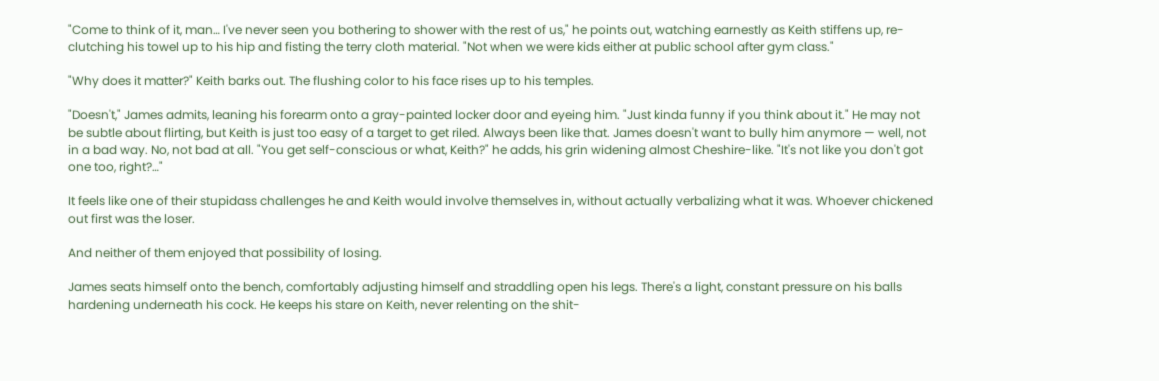"Come to think of it, man… I've never seen you bothering to shower with the rest of us," he points out, watching earnestly as Keith stiffens up, re-clutching his towel up to his hip and fisting the terry cloth material. "Not when we were kids either at public school after gym class."

"Why does it matter?" Keith barks out. The flushing color to his face rises up to his temples.

"Doesn't," James admits, leaning his forearm onto a gray-painted locker door and eyeing him. "Just kinda funny if you think about it." He may not be subtle about flirting, but Keith is just too easy of a target to get riled. Always been like that. James doesn't want to bully him anymore — well, not in a bad way. No, not bad at all. "You get self-conscious or what, Keith?" he adds, his grin widening almost Cheshire-like. "It's not like you don't got one too, right?…"

It feels like one of their stupidass challenges he and Keith would involve themselves in, without actually verbalizing what it was. Whoever chickened out first was the loser.

And neither of them enjoyed that possibility of losing.

James seats himself onto the bench, comfortably adjusting himself and straddling open his legs. There's a light, constant pressure on his balls hardening underneath his cock. He keeps his stare on Keith, never relenting on the shit-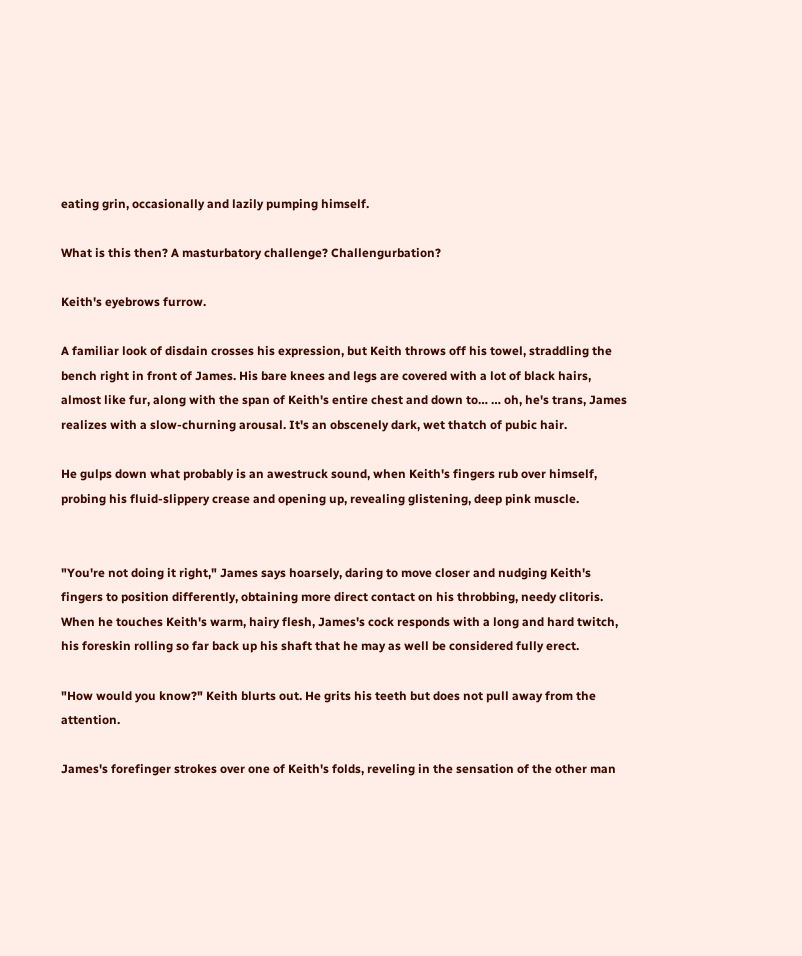eating grin, occasionally and lazily pumping himself.

What is this then? A masturbatory challenge? Challengurbation?

Keith's eyebrows furrow.

A familiar look of disdain crosses his expression, but Keith throws off his towel, straddling the bench right in front of James. His bare knees and legs are covered with a lot of black hairs, almost like fur, along with the span of Keith's entire chest and down to… … oh, he's trans, James realizes with a slow-churning arousal. It's an obscenely dark, wet thatch of pubic hair.

He gulps down what probably is an awestruck sound, when Keith's fingers rub over himself, probing his fluid-slippery crease and opening up, revealing glistening, deep pink muscle.


"You're not doing it right," James says hoarsely, daring to move closer and nudging Keith's fingers to position differently, obtaining more direct contact on his throbbing, needy clitoris. When he touches Keith's warm, hairy flesh, James's cock responds with a long and hard twitch, his foreskin rolling so far back up his shaft that he may as well be considered fully erect.

"How would you know?" Keith blurts out. He grits his teeth but does not pull away from the attention.

James's forefinger strokes over one of Keith's folds, reveling in the sensation of the other man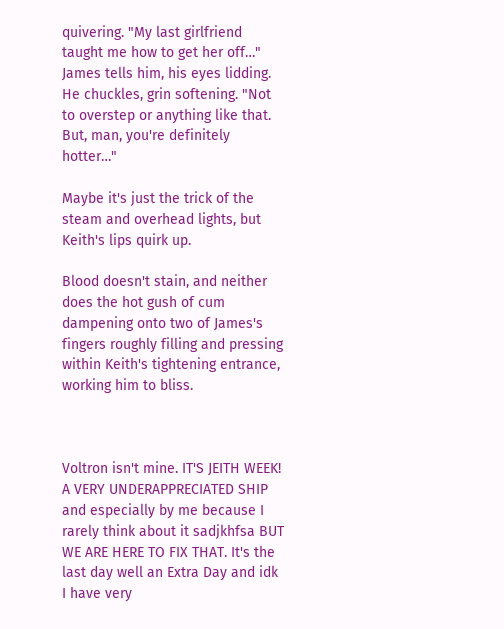quivering. "My last girlfriend taught me how to get her off…" James tells him, his eyes lidding. He chuckles, grin softening. "Not to overstep or anything like that. But, man, you're definitely hotter…"

Maybe it's just the trick of the steam and overhead lights, but Keith's lips quirk up.

Blood doesn't stain, and neither does the hot gush of cum dampening onto two of James's fingers roughly filling and pressing within Keith's tightening entrance, working him to bliss.



Voltron isn't mine. IT'S JEITH WEEK! A VERY UNDERAPPRECIATED SHIP and especially by me because I rarely think about it sadjkhfsa BUT WE ARE HERE TO FIX THAT. It's the last day well an Extra Day and idk I have very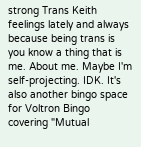strong Trans Keith feelings lately and always because being trans is you know a thing that is me. About me. Maybe I'm self-projecting. IDK. It's also another bingo space for Voltron Bingo covering "Mutual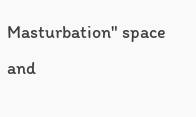Masturbation" space and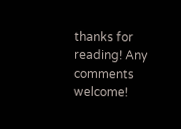thanks for reading! Any comments welcome!